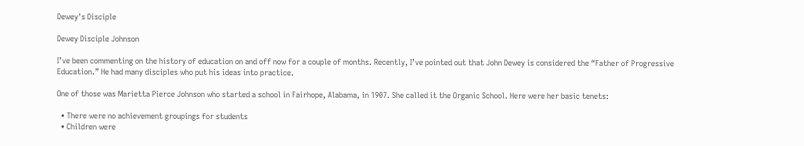Dewey's Disciple

Dewey Disciple Johnson

I’ve been commenting on the history of education on and off now for a couple of months. Recently, I’ve pointed out that John Dewey is considered the “Father of Progressive Education.” He had many disciples who put his ideas into practice.

One of those was Marietta Pierce Johnson who started a school in Fairhope, Alabama, in 1907. She called it the Organic School. Here were her basic tenets:

  • There were no achievement groupings for students
  • Children were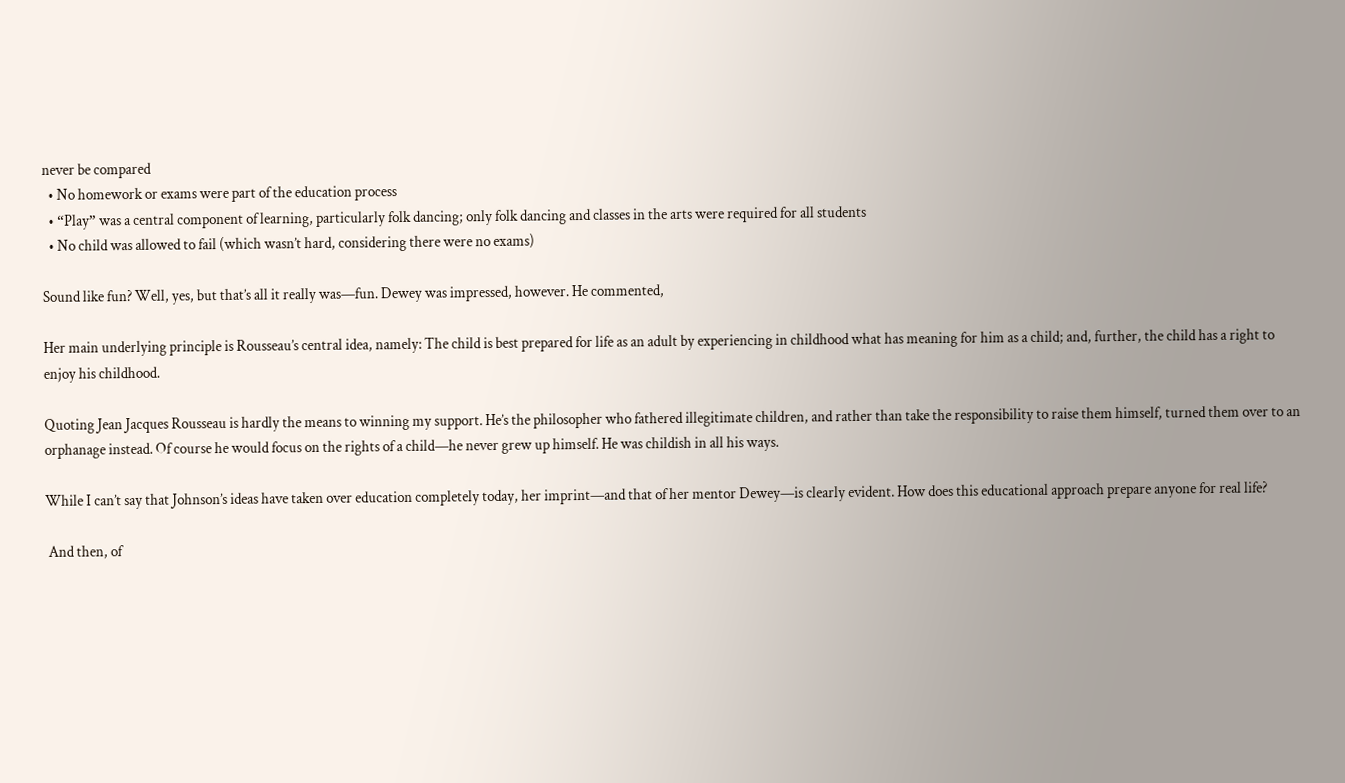never be compared
  • No homework or exams were part of the education process
  • “Play” was a central component of learning, particularly folk dancing; only folk dancing and classes in the arts were required for all students
  • No child was allowed to fail (which wasn’t hard, considering there were no exams)

Sound like fun? Well, yes, but that’s all it really was—fun. Dewey was impressed, however. He commented,

Her main underlying principle is Rousseau’s central idea, namely: The child is best prepared for life as an adult by experiencing in childhood what has meaning for him as a child; and, further, the child has a right to enjoy his childhood.

Quoting Jean Jacques Rousseau is hardly the means to winning my support. He’s the philosopher who fathered illegitimate children, and rather than take the responsibility to raise them himself, turned them over to an orphanage instead. Of course he would focus on the rights of a child—he never grew up himself. He was childish in all his ways.

While I can’t say that Johnson’s ideas have taken over education completely today, her imprint—and that of her mentor Dewey—is clearly evident. How does this educational approach prepare anyone for real life?

 And then, of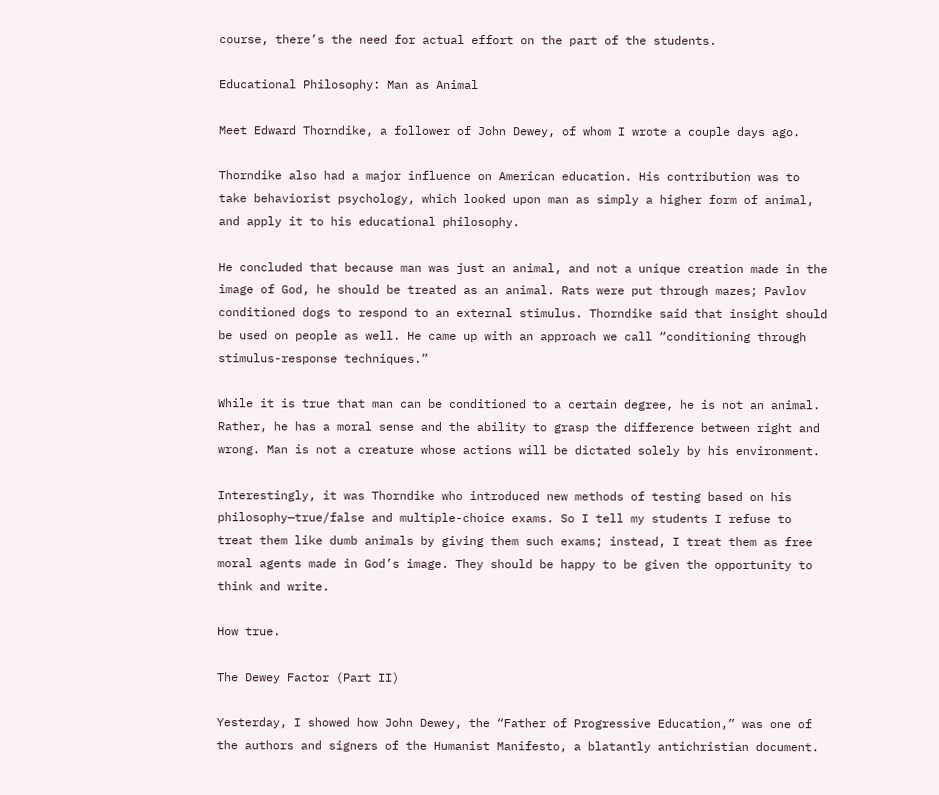course, there’s the need for actual effort on the part of the students.

Educational Philosophy: Man as Animal

Meet Edward Thorndike, a follower of John Dewey, of whom I wrote a couple days ago.

Thorndike also had a major influence on American education. His contribution was to take behaviorist psychology, which looked upon man as simply a higher form of animal, and apply it to his educational philosophy.

He concluded that because man was just an animal, and not a unique creation made in the image of God, he should be treated as an animal. Rats were put through mazes; Pavlov conditioned dogs to respond to an external stimulus. Thorndike said that insight should be used on people as well. He came up with an approach we call “conditioning through stimulus-response techniques.”

While it is true that man can be conditioned to a certain degree, he is not an animal. Rather, he has a moral sense and the ability to grasp the difference between right and wrong. Man is not a creature whose actions will be dictated solely by his environment.

Interestingly, it was Thorndike who introduced new methods of testing based on his philosophy—true/false and multiple-choice exams. So I tell my students I refuse to treat them like dumb animals by giving them such exams; instead, I treat them as free moral agents made in God’s image. They should be happy to be given the opportunity to think and write.

How true.

The Dewey Factor (Part II)

Yesterday, I showed how John Dewey, the “Father of Progressive Education,” was one of the authors and signers of the Humanist Manifesto, a blatantly antichristian document.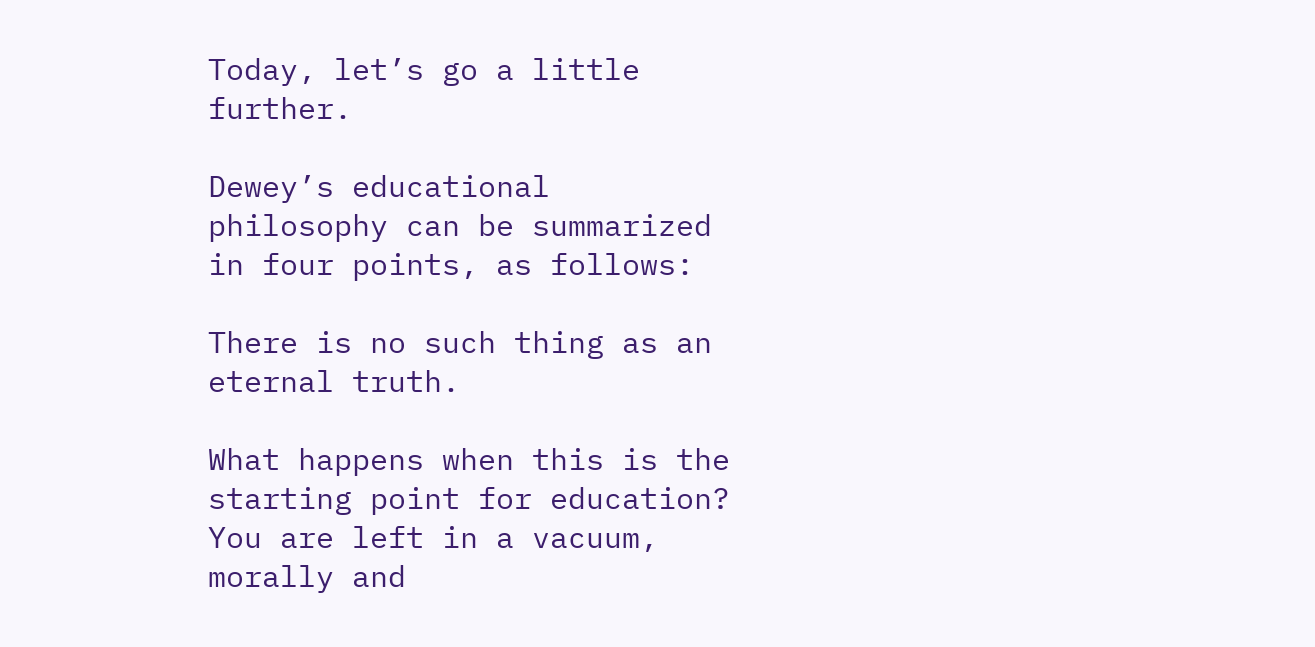Today, let’s go a little further.

Dewey’s educational philosophy can be summarized in four points, as follows:

There is no such thing as an eternal truth.

What happens when this is the starting point for education? You are left in a vacuum, morally and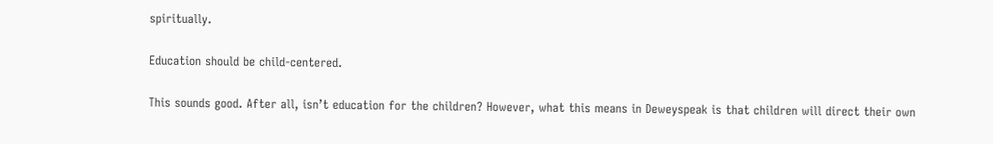spiritually.

Education should be child-centered.

This sounds good. After all, isn’t education for the children? However, what this means in Deweyspeak is that children will direct their own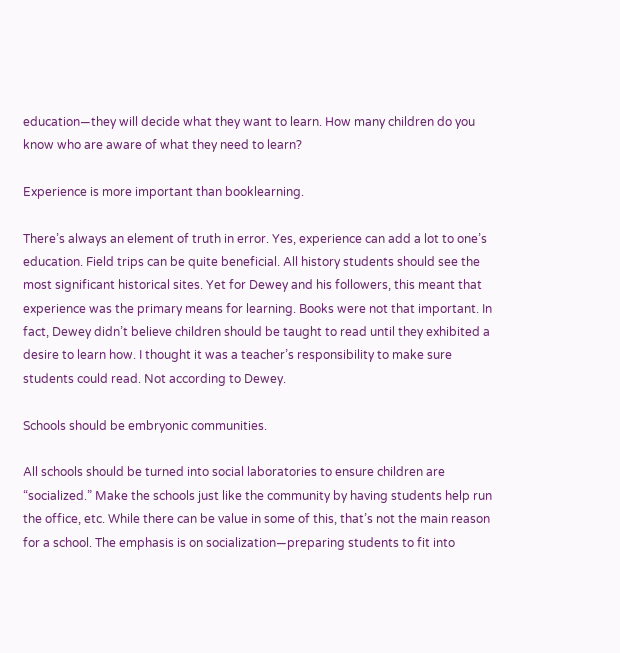education—they will decide what they want to learn. How many children do you know who are aware of what they need to learn?

Experience is more important than booklearning.

There’s always an element of truth in error. Yes, experience can add a lot to one’s education. Field trips can be quite beneficial. All history students should see the most significant historical sites. Yet for Dewey and his followers, this meant that experience was the primary means for learning. Books were not that important. In fact, Dewey didn’t believe children should be taught to read until they exhibited a desire to learn how. I thought it was a teacher’s responsibility to make sure students could read. Not according to Dewey.

Schools should be embryonic communities.

All schools should be turned into social laboratories to ensure children are “socialized.” Make the schools just like the community by having students help run the office, etc. While there can be value in some of this, that’s not the main reason for a school. The emphasis is on socialization—preparing students to fit into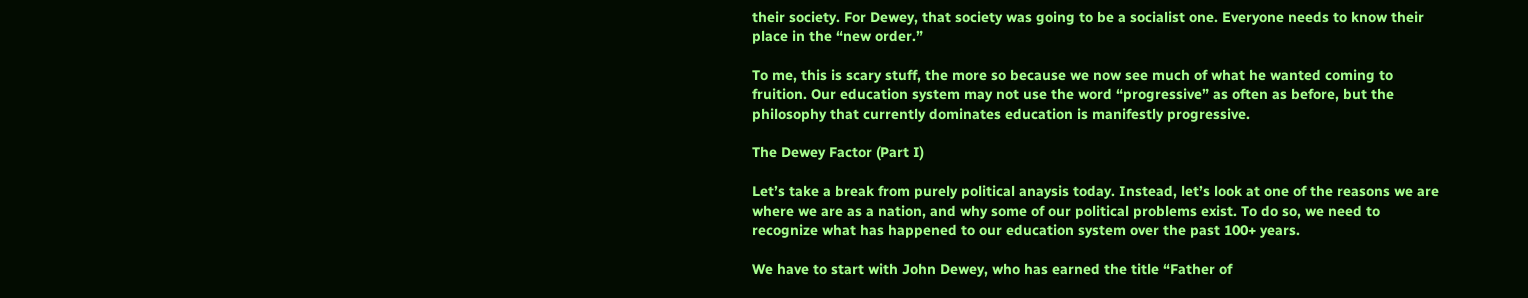their society. For Dewey, that society was going to be a socialist one. Everyone needs to know their place in the “new order.”

To me, this is scary stuff, the more so because we now see much of what he wanted coming to fruition. Our education system may not use the word “progressive” as often as before, but the philosophy that currently dominates education is manifestly progressive.

The Dewey Factor (Part I)

Let’s take a break from purely political anaysis today. Instead, let’s look at one of the reasons we are where we are as a nation, and why some of our political problems exist. To do so, we need to recognize what has happened to our education system over the past 100+ years.

We have to start with John Dewey, who has earned the title “Father of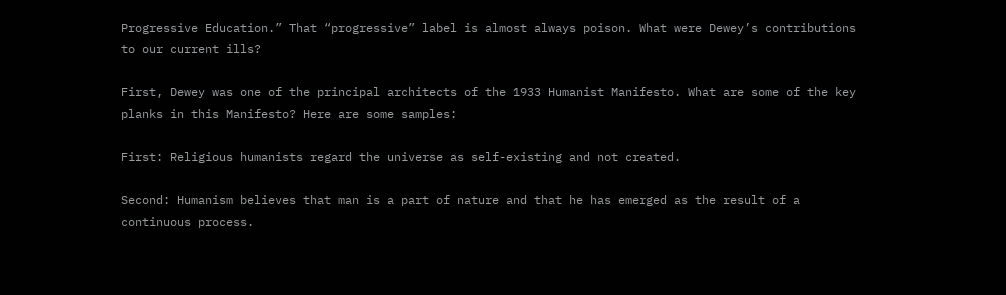Progressive Education.” That “progressive” label is almost always poison. What were Dewey’s contributions to our current ills?

First, Dewey was one of the principal architects of the 1933 Humanist Manifesto. What are some of the key planks in this Manifesto? Here are some samples:

First: Religious humanists regard the universe as self-existing and not created.

Second: Humanism believes that man is a part of nature and that he has emerged as the result of a continuous process.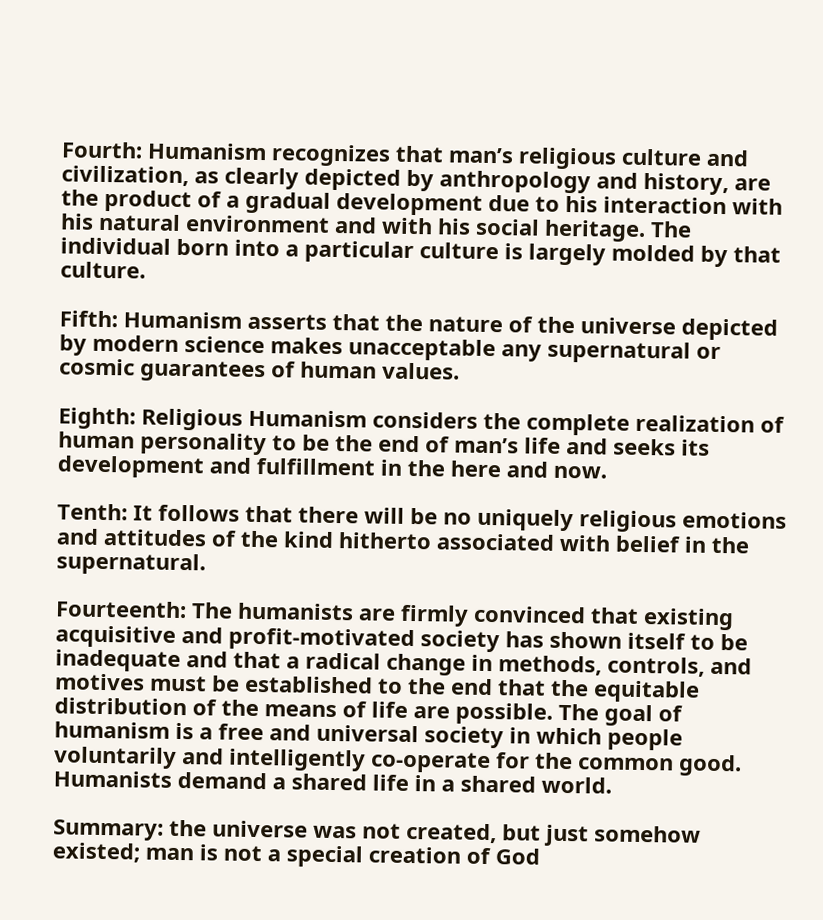Fourth: Humanism recognizes that man’s religious culture and civilization, as clearly depicted by anthropology and history, are the product of a gradual development due to his interaction with his natural environment and with his social heritage. The individual born into a particular culture is largely molded by that culture.

Fifth: Humanism asserts that the nature of the universe depicted by modern science makes unacceptable any supernatural or cosmic guarantees of human values.

Eighth: Religious Humanism considers the complete realization of human personality to be the end of man’s life and seeks its development and fulfillment in the here and now.

Tenth: It follows that there will be no uniquely religious emotions and attitudes of the kind hitherto associated with belief in the supernatural.

Fourteenth: The humanists are firmly convinced that existing acquisitive and profit-motivated society has shown itself to be inadequate and that a radical change in methods, controls, and motives must be established to the end that the equitable distribution of the means of life are possible. The goal of humanism is a free and universal society in which people voluntarily and intelligently co-operate for the common good. Humanists demand a shared life in a shared world.

Summary: the universe was not created, but just somehow existed; man is not a special creation of God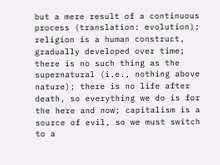but a mere result of a continuous process (translation: evolution); religion is a human construct, gradually developed over time; there is no such thing as the supernatural (i.e., nothing above nature); there is no life after death, so everything we do is for the here and now; capitalism is a source of evil, so we must switch to a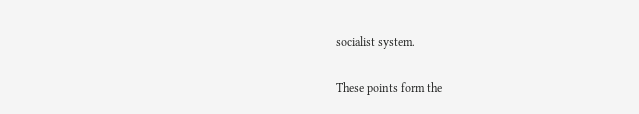socialist system.

These points form the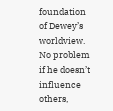foundation of Dewey’s worldview. No problem if he doesn’t influence others,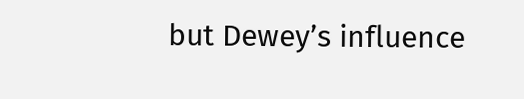but Dewey’s influence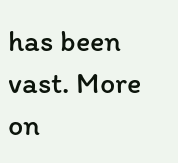has been vast. More on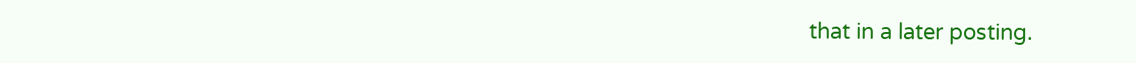that in a later posting.